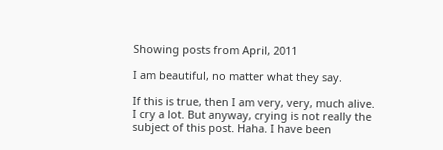Showing posts from April, 2011

I am beautiful, no matter what they say.

If this is true, then I am very, very, much alive. I cry a lot. But anyway, crying is not really the subject of this post. Haha. I have been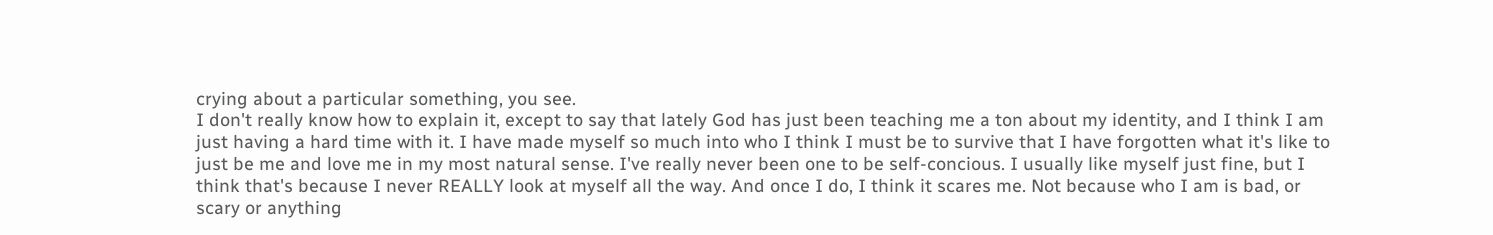crying about a particular something, you see.
I don't really know how to explain it, except to say that lately God has just been teaching me a ton about my identity, and I think I am just having a hard time with it. I have made myself so much into who I think I must be to survive that I have forgotten what it's like to just be me and love me in my most natural sense. I've really never been one to be self-concious. I usually like myself just fine, but I think that's because I never REALLY look at myself all the way. And once I do, I think it scares me. Not because who I am is bad, or scary or anything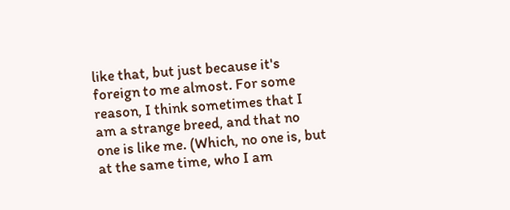like that, but just because it's foreign to me almost. For some reason, I think sometimes that I am a strange breed, and that no one is like me. (Which, no one is, but at the same time, who I am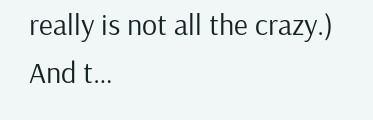really is not all the crazy.) And t…